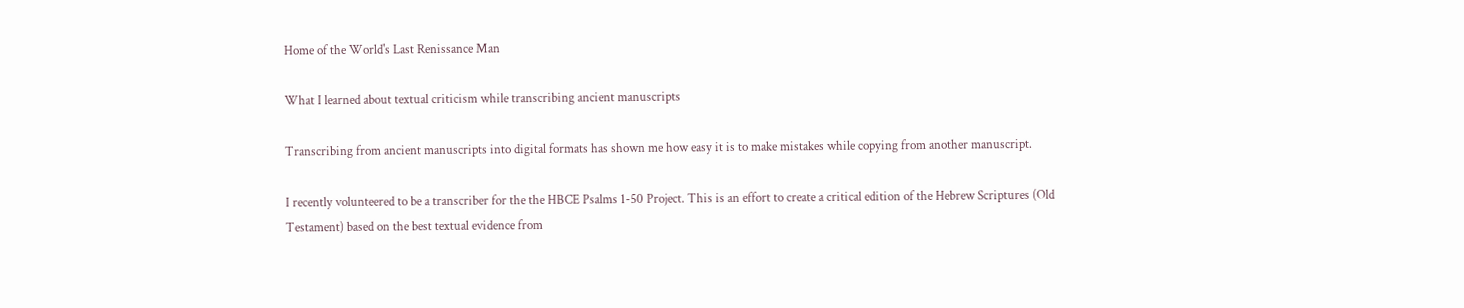Home of the World's Last Renissance Man

What I learned about textual criticism while transcribing ancient manuscripts

Transcribing from ancient manuscripts into digital formats has shown me how easy it is to make mistakes while copying from another manuscript.

I recently volunteered to be a transcriber for the the HBCE Psalms 1-50 Project. This is an effort to create a critical edition of the Hebrew Scriptures (Old Testament) based on the best textual evidence from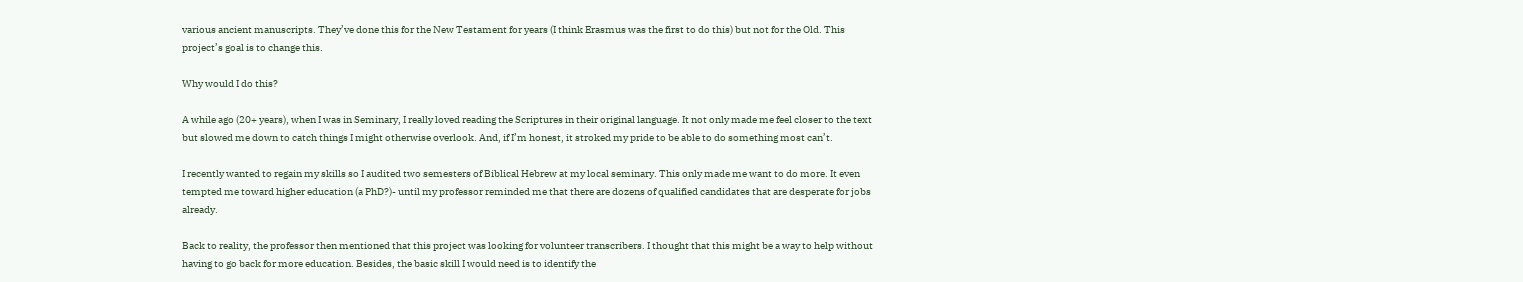various ancient manuscripts. They’ve done this for the New Testament for years (I think Erasmus was the first to do this) but not for the Old. This project’s goal is to change this.

Why would I do this?

A while ago (20+ years), when I was in Seminary, I really loved reading the Scriptures in their original language. It not only made me feel closer to the text but slowed me down to catch things I might otherwise overlook. And, if I’m honest, it stroked my pride to be able to do something most can’t.

I recently wanted to regain my skills so I audited two semesters of Biblical Hebrew at my local seminary. This only made me want to do more. It even tempted me toward higher education (a PhD?)- until my professor reminded me that there are dozens of qualified candidates that are desperate for jobs already.

Back to reality, the professor then mentioned that this project was looking for volunteer transcribers. I thought that this might be a way to help without having to go back for more education. Besides, the basic skill I would need is to identify the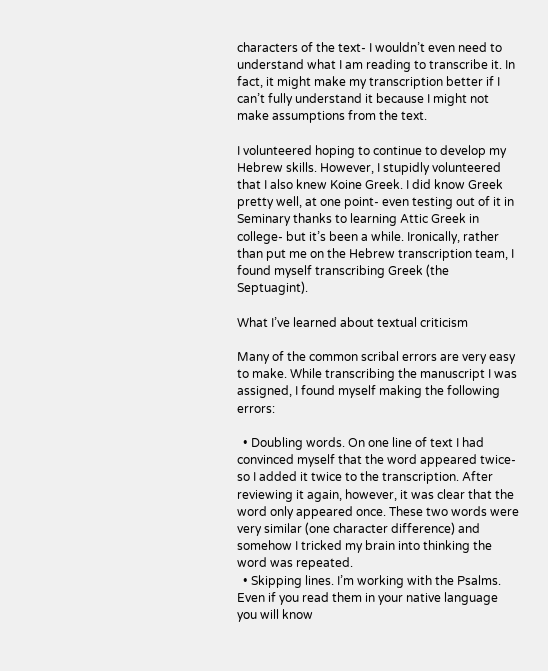characters of the text- I wouldn’t even need to understand what I am reading to transcribe it. In fact, it might make my transcription better if I can’t fully understand it because I might not make assumptions from the text.

I volunteered hoping to continue to develop my Hebrew skills. However, I stupidly volunteered that I also knew Koine Greek. I did know Greek pretty well, at one point- even testing out of it in Seminary thanks to learning Attic Greek in college- but it’s been a while. Ironically, rather than put me on the Hebrew transcription team, I found myself transcribing Greek (the Septuagint).

What I’ve learned about textual criticism

Many of the common scribal errors are very easy to make. While transcribing the manuscript I was assigned, I found myself making the following errors:

  • Doubling words. On one line of text I had convinced myself that the word appeared twice- so I added it twice to the transcription. After reviewing it again, however, it was clear that the word only appeared once. These two words were very similar (one character difference) and somehow I tricked my brain into thinking the word was repeated.
  • Skipping lines. I’m working with the Psalms. Even if you read them in your native language you will know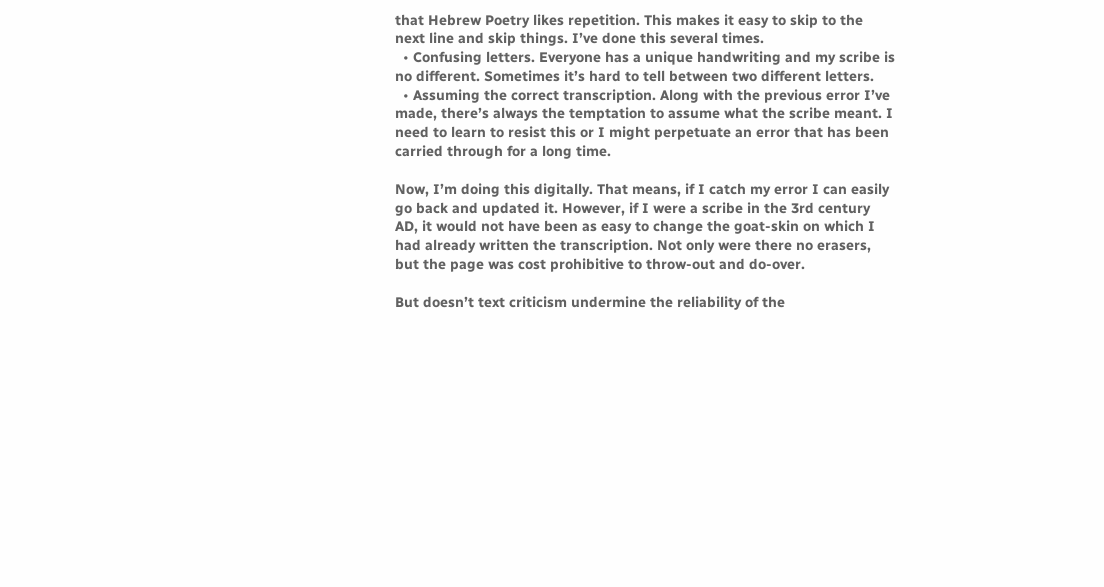that Hebrew Poetry likes repetition. This makes it easy to skip to the next line and skip things. I’ve done this several times.
  • Confusing letters. Everyone has a unique handwriting and my scribe is no different. Sometimes it’s hard to tell between two different letters.
  • Assuming the correct transcription. Along with the previous error I’ve made, there’s always the temptation to assume what the scribe meant. I need to learn to resist this or I might perpetuate an error that has been carried through for a long time.

Now, I’m doing this digitally. That means, if I catch my error I can easily go back and updated it. However, if I were a scribe in the 3rd century AD, it would not have been as easy to change the goat-skin on which I had already written the transcription. Not only were there no erasers, but the page was cost prohibitive to throw-out and do-over.

But doesn’t text criticism undermine the reliability of the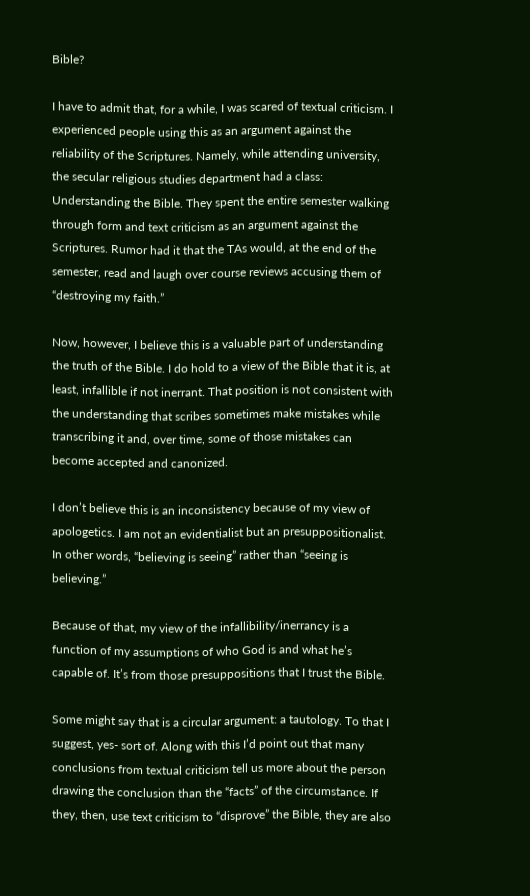Bible?

I have to admit that, for a while, I was scared of textual criticism. I experienced people using this as an argument against the reliability of the Scriptures. Namely, while attending university, the secular religious studies department had a class: Understanding the Bible. They spent the entire semester walking through form and text criticism as an argument against the Scriptures. Rumor had it that the TAs would, at the end of the semester, read and laugh over course reviews accusing them of “destroying my faith.”

Now, however, I believe this is a valuable part of understanding the truth of the Bible. I do hold to a view of the Bible that it is, at least, infallible if not inerrant. That position is not consistent with the understanding that scribes sometimes make mistakes while transcribing it and, over time, some of those mistakes can become accepted and canonized.

I don’t believe this is an inconsistency because of my view of apologetics. I am not an evidentialist but an presuppositionalist. In other words, “believing is seeing” rather than “seeing is believing.”

Because of that, my view of the infallibility/inerrancy is a function of my assumptions of who God is and what he’s capable of. It’s from those presuppositions that I trust the Bible.

Some might say that is a circular argument: a tautology. To that I suggest, yes- sort of. Along with this I’d point out that many conclusions from textual criticism tell us more about the person drawing the conclusion than the “facts” of the circumstance. If they, then, use text criticism to “disprove” the Bible, they are also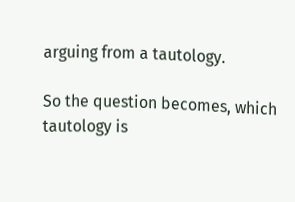arguing from a tautology.

So the question becomes, which tautology is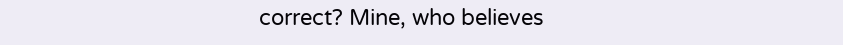correct? Mine, who believes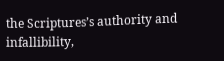the Scriptures’s authority and infallibility,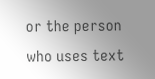or the person who uses text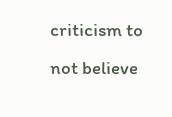criticism to not believe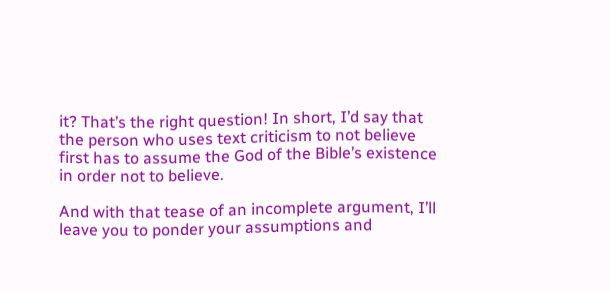it? That’s the right question! In short, I’d say that the person who uses text criticism to not believe first has to assume the God of the Bible’s existence in order not to believe.

And with that tease of an incomplete argument, I’ll leave you to ponder your assumptions and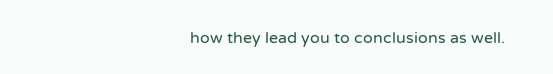how they lead you to conclusions as well.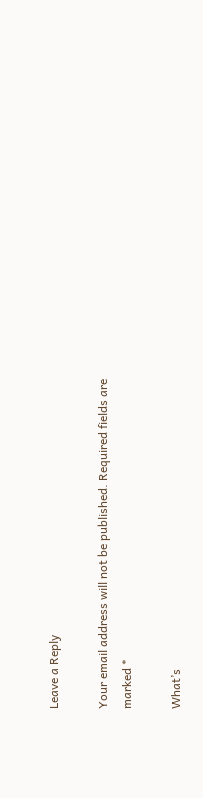Leave a Reply

Your email address will not be published. Required fields are marked *

What’s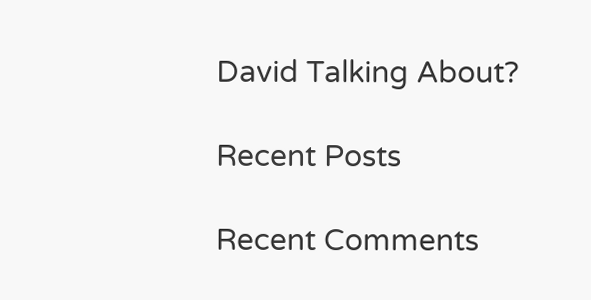David Talking About?

Recent Posts

Recent Comments